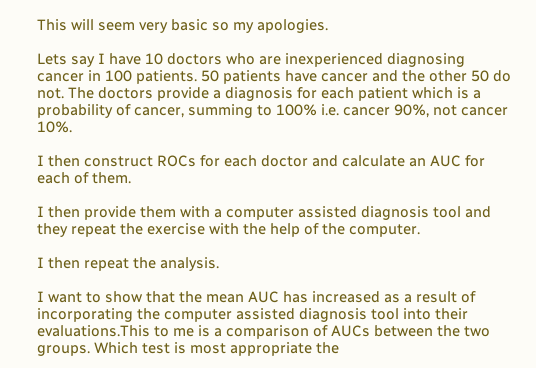This will seem very basic so my apologies.

Lets say I have 10 doctors who are inexperienced diagnosing cancer in 100 patients. 50 patients have cancer and the other 50 do not. The doctors provide a diagnosis for each patient which is a probability of cancer, summing to 100% i.e. cancer 90%, not cancer 10%.

I then construct ROCs for each doctor and calculate an AUC for each of them.

I then provide them with a computer assisted diagnosis tool and they repeat the exercise with the help of the computer.

I then repeat the analysis.

I want to show that the mean AUC has increased as a result of incorporating the computer assisted diagnosis tool into their evaluations.This to me is a comparison of AUCs between the two groups. Which test is most appropriate the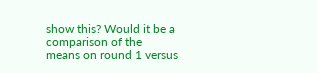show this? Would it be a comparison of the means on round 1 versus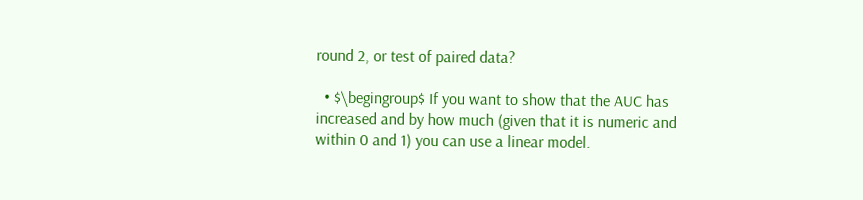round 2, or test of paired data?

  • $\begingroup$ If you want to show that the AUC has increased and by how much (given that it is numeric and within 0 and 1) you can use a linear model.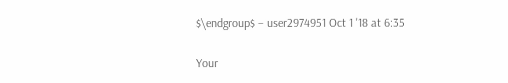$\endgroup$ – user2974951 Oct 1 '18 at 6:35

Your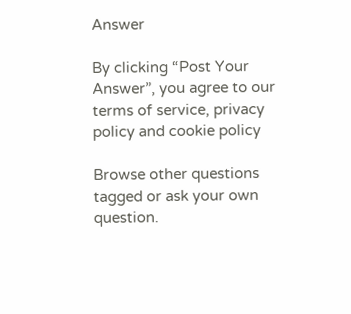Answer

By clicking “Post Your Answer”, you agree to our terms of service, privacy policy and cookie policy

Browse other questions tagged or ask your own question.